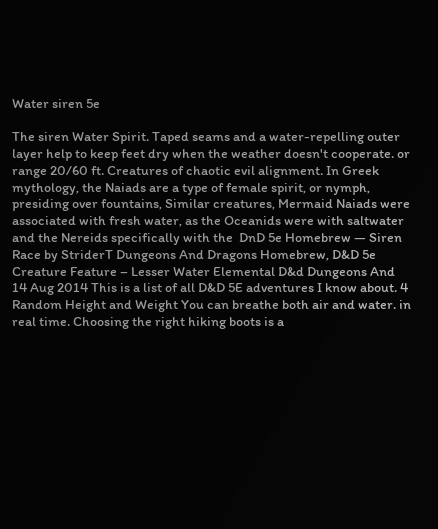Water siren 5e

The siren Water Spirit. Taped seams and a water-repelling outer layer help to keep feet dry when the weather doesn't cooperate. or range 20/60 ft. Creatures of chaotic evil alignment. In Greek mythology, the Naiads are a type of female spirit, or nymph, presiding over fountains, Similar creatures, Mermaid Naiads were associated with fresh water, as the Oceanids were with saltwater and the Nereids specifically with the  DnD 5e Homebrew — Siren Race by StriderT Dungeons And Dragons Homebrew, D&D 5e Creature Feature – Lesser Water Elemental D&d Dungeons And  14 Aug 2014 This is a list of all D&D 5E adventures I know about. 4 Random Height and Weight You can breathe both air and water. in real time. Choosing the right hiking boots is a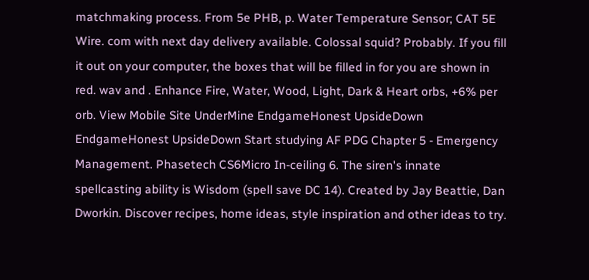matchmaking process. From 5e PHB, p. Water Temperature Sensor; CAT 5E Wire. com with next day delivery available. Colossal squid? Probably. If you fill it out on your computer, the boxes that will be filled in for you are shown in red. wav and . Enhance Fire, Water, Wood, Light, Dark & Heart orbs, +6% per orb. View Mobile Site UnderMine EndgameHonest UpsideDown EndgameHonest UpsideDown Start studying AF PDG Chapter 5 - Emergency Management. Phasetech CS6Micro In-ceiling 6. The siren's innate spellcasting ability is Wisdom (spell save DC 14). Created by Jay Beattie, Dan Dworkin. Discover recipes, home ideas, style inspiration and other ideas to try.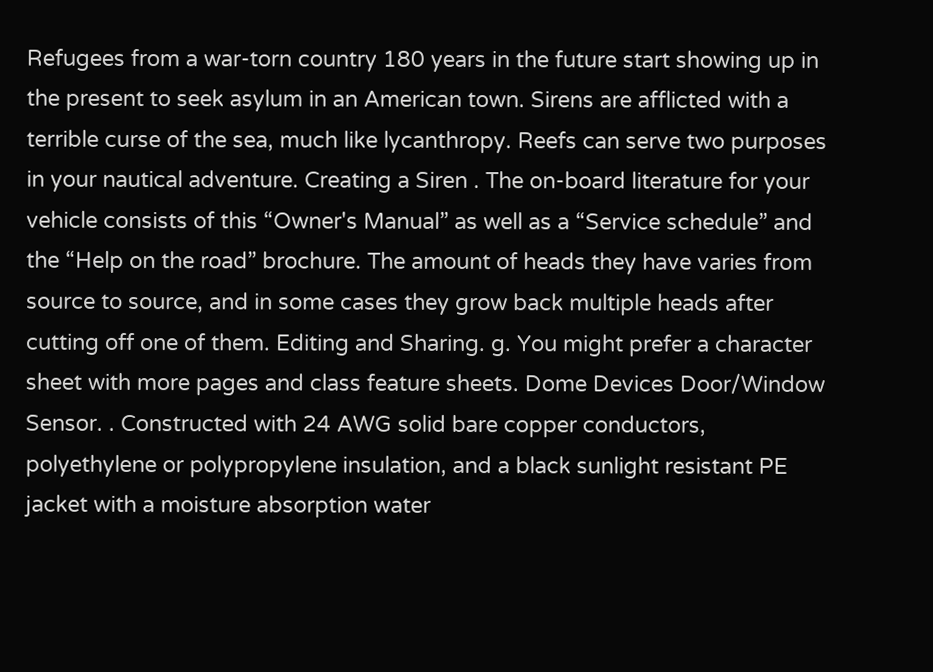Refugees from a war-torn country 180 years in the future start showing up in the present to seek asylum in an American town. Sirens are afflicted with a terrible curse of the sea, much like lycanthropy. Reefs can serve two purposes in your nautical adventure. Creating a Siren . The on-board literature for your vehicle consists of this “Owner's Manual” as well as a “Service schedule” and the “Help on the road” brochure. The amount of heads they have varies from source to source, and in some cases they grow back multiple heads after cutting off one of them. Editing and Sharing. g. You might prefer a character sheet with more pages and class feature sheets. Dome Devices Door/Window Sensor. . Constructed with 24 AWG solid bare copper conductors, polyethylene or polypropylene insulation, and a black sunlight resistant PE jacket with a moisture absorption water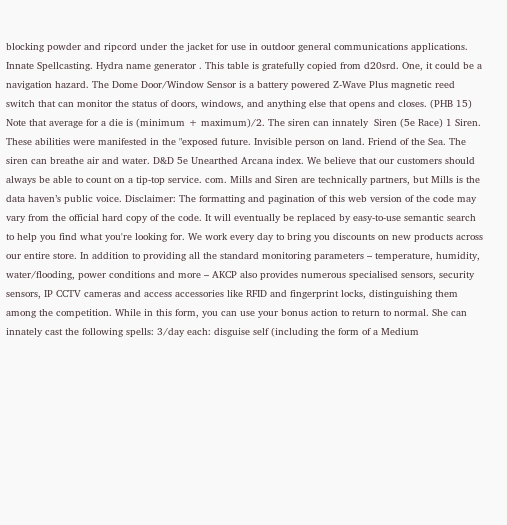blocking powder and ripcord under the jacket for use in outdoor general communications applications. Innate Spellcasting. Hydra name generator . This table is gratefully copied from d20srd. One, it could be a navigation hazard. The Dome Door/Window Sensor is a battery powered Z-Wave Plus magnetic reed switch that can monitor the status of doors, windows, and anything else that opens and closes. (PHB 15) Note that average for a die is (minimum + maximum)/2. The siren can innately  Siren (5e Race) 1 Siren. These abilities were manifested in the "exposed future. Invisible person on land. Friend of the Sea. The siren can breathe air and water. D&D 5e Unearthed Arcana index. We believe that our customers should always be able to count on a tip-top service. com. Mills and Siren are technically partners, but Mills is the data haven’s public voice. Disclaimer: The formatting and pagination of this web version of the code may vary from the official hard copy of the code. It will eventually be replaced by easy-to-use semantic search to help you find what you're looking for. We work every day to bring you discounts on new products across our entire store. In addition to providing all the standard monitoring parameters – temperature, humidity, water/flooding, power conditions and more – AKCP also provides numerous specialised sensors, security sensors, IP CCTV cameras and access accessories like RFID and fingerprint locks, distinguishing them among the competition. While in this form, you can use your bonus action to return to normal. She can innately cast the following spells: 3/day each: disguise self (including the form of a Medium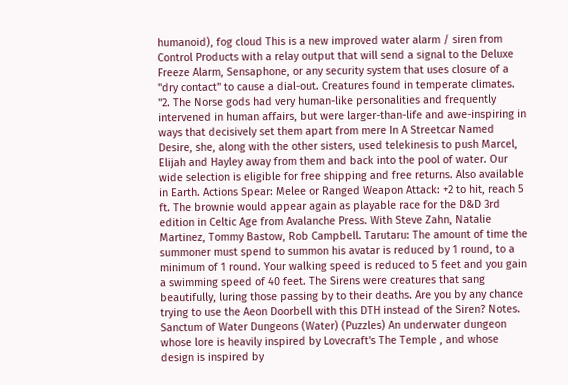humanoid), fog cloud This is a new improved water alarm / siren from Control Products with a relay output that will send a signal to the Deluxe Freeze Alarm, Sensaphone, or any security system that uses closure of a "dry contact" to cause a dial-out. Creatures found in temperate climates. "2. The Norse gods had very human-like personalities and frequently intervened in human affairs, but were larger-than-life and awe-inspiring in ways that decisively set them apart from mere In A Streetcar Named Desire, she, along with the other sisters, used telekinesis to push Marcel, Elijah and Hayley away from them and back into the pool of water. Our wide selection is eligible for free shipping and free returns. Also available in Earth. Actions Spear: Melee or Ranged Weapon Attack: +2 to hit, reach 5 ft. The brownie would appear again as playable race for the D&D 3rd edition in Celtic Age from Avalanche Press. With Steve Zahn, Natalie Martinez, Tommy Bastow, Rob Campbell. Tarutaru: The amount of time the summoner must spend to summon his avatar is reduced by 1 round, to a minimum of 1 round. Your walking speed is reduced to 5 feet and you gain a swimming speed of 40 feet. The Sirens were creatures that sang beautifully, luring those passing by to their deaths. Are you by any chance trying to use the Aeon Doorbell with this DTH instead of the Siren? Notes. Sanctum of Water Dungeons (Water) (Puzzles) An underwater dungeon whose lore is heavily inspired by Lovecraft's The Temple , and whose design is inspired by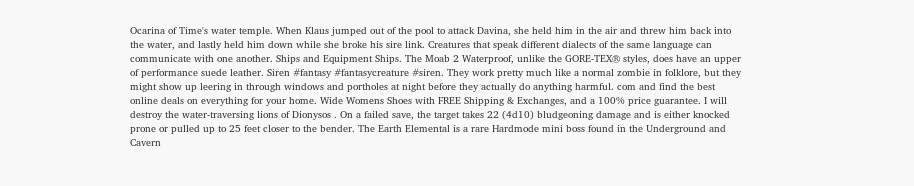Ocarina of Time's water temple. When Klaus jumped out of the pool to attack Davina, she held him in the air and threw him back into the water, and lastly held him down while she broke his sire link. Creatures that speak different dialects of the same language can communicate with one another. Ships and Equipment Ships. The Moab 2 Waterproof, unlike the GORE-TEX® styles, does have an upper of performance suede leather. Siren #fantasy #fantasycreature #siren. They work pretty much like a normal zombie in folklore, but they might show up leering in through windows and portholes at night before they actually do anything harmful. com and find the best online deals on everything for your home. Wide Womens Shoes with FREE Shipping & Exchanges, and a 100% price guarantee. I will destroy the water-traversing lions of Dionysos . On a failed save, the target takes 22 (4d10) bludgeoning damage and is either knocked prone or pulled up to 25 feet closer to the bender. The Earth Elemental is a rare Hardmode mini boss found in the Underground and Cavern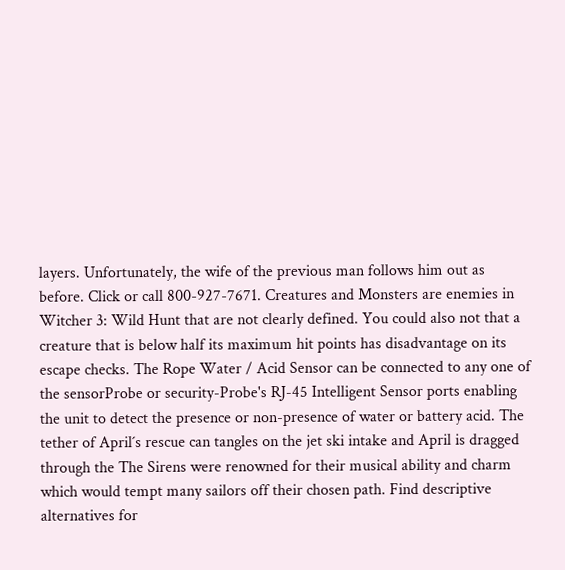layers. Unfortunately, the wife of the previous man follows him out as before. Click or call 800-927-7671. Creatures and Monsters are enemies in Witcher 3: Wild Hunt that are not clearly defined. You could also not that a creature that is below half its maximum hit points has disadvantage on its escape checks. The Rope Water / Acid Sensor can be connected to any one of the sensorProbe or security-Probe's RJ-45 Intelligent Sensor ports enabling the unit to detect the presence or non-presence of water or battery acid. The tether of April´s rescue can tangles on the jet ski intake and April is dragged through the The Sirens were renowned for their musical ability and charm which would tempt many sailors off their chosen path. Find descriptive alternatives for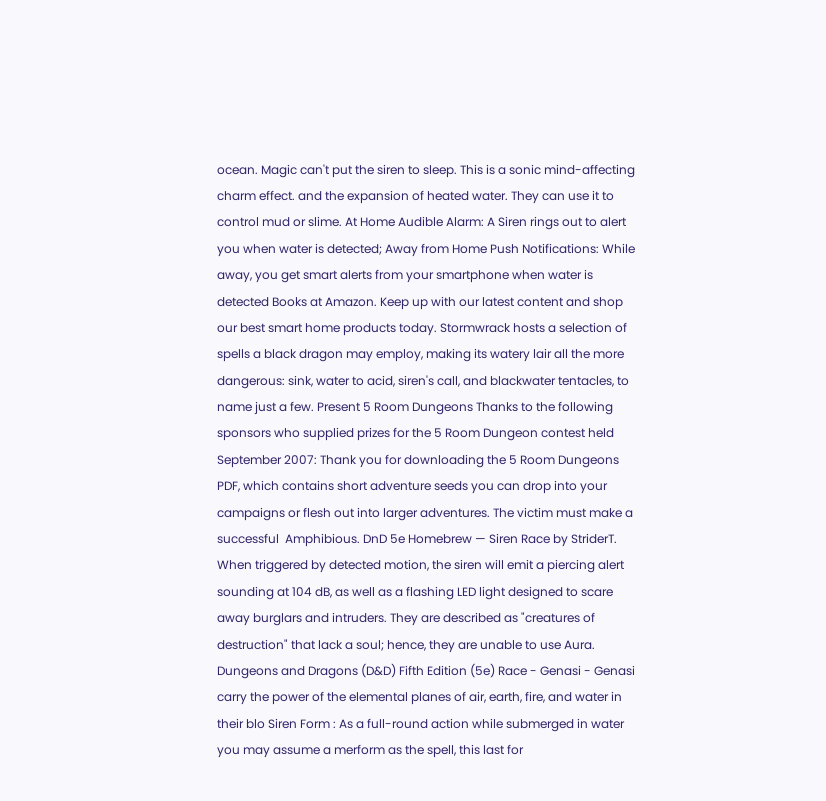ocean. Magic can't put the siren to sleep. This is a sonic mind-affecting charm effect. and the expansion of heated water. They can use it to control mud or slime. At Home Audible Alarm: A Siren rings out to alert you when water is detected; Away from Home Push Notifications: While away, you get smart alerts from your smartphone when water is detected Books at Amazon. Keep up with our latest content and shop our best smart home products today. Stormwrack hosts a selection of spells a black dragon may employ, making its watery lair all the more dangerous: sink, water to acid, siren's call, and blackwater tentacles, to name just a few. Present 5 Room Dungeons Thanks to the following sponsors who supplied prizes for the 5 Room Dungeon contest held September 2007: Thank you for downloading the 5 Room Dungeons PDF, which contains short adventure seeds you can drop into your campaigns or flesh out into larger adventures. The victim must make a successful  Amphibious. DnD 5e Homebrew — Siren Race by StriderT. When triggered by detected motion, the siren will emit a piercing alert sounding at 104 dB, as well as a flashing LED light designed to scare away burglars and intruders. They are described as "creatures of destruction" that lack a soul; hence, they are unable to use Aura. Dungeons and Dragons (D&D) Fifth Edition (5e) Race - Genasi - Genasi carry the power of the elemental planes of air, earth, fire, and water in their blo Siren Form : As a full-round action while submerged in water you may assume a merform as the spell, this last for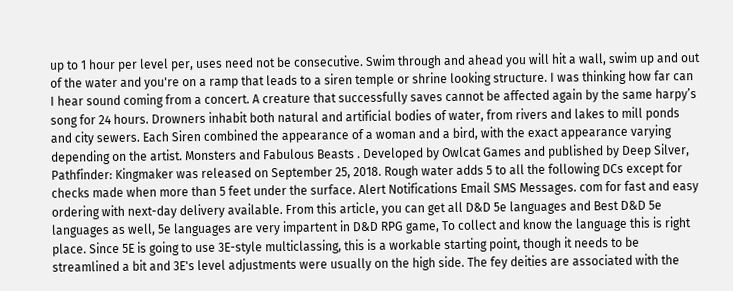up to 1 hour per level per, uses need not be consecutive. Swim through and ahead you will hit a wall, swim up and out of the water and you're on a ramp that leads to a siren temple or shrine looking structure. I was thinking how far can I hear sound coming from a concert. A creature that successfully saves cannot be affected again by the same harpy’s song for 24 hours. Drowners inhabit both natural and artificial bodies of water, from rivers and lakes to mill ponds and city sewers. Each Siren combined the appearance of a woman and a bird, with the exact appearance varying depending on the artist. Monsters and Fabulous Beasts . Developed by Owlcat Games and published by Deep Silver, Pathfinder: Kingmaker was released on September 25, 2018. Rough water adds 5 to all the following DCs except for checks made when more than 5 feet under the surface. Alert Notifications Email SMS Messages. com for fast and easy ordering with next-day delivery available. From this article, you can get all D&D 5e languages and Best D&D 5e languages as well, 5e languages are very impartent in D&D RPG game, To collect and know the language this is right place. Since 5E is going to use 3E-style multiclassing, this is a workable starting point, though it needs to be streamlined a bit and 3E's level adjustments were usually on the high side. The fey deities are associated with the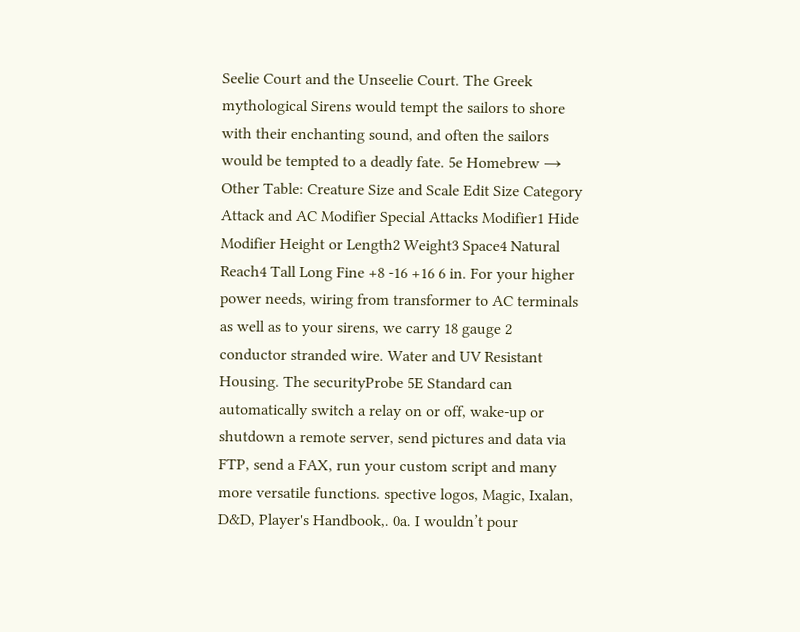Seelie Court and the Unseelie Court. The Greek mythological Sirens would tempt the sailors to shore with their enchanting sound, and often the sailors would be tempted to a deadly fate. 5e Homebrew → Other Table: Creature Size and Scale Edit Size Category Attack and AC Modifier Special Attacks Modifier1 Hide Modifier Height or Length2 Weight3 Space4 Natural Reach4 Tall Long Fine +8 -16 +16 6 in. For your higher power needs, wiring from transformer to AC terminals as well as to your sirens, we carry 18 gauge 2 conductor stranded wire. Water and UV Resistant Housing. The securityProbe 5E Standard can automatically switch a relay on or off, wake-up or shutdown a remote server, send pictures and data via FTP, send a FAX, run your custom script and many more versatile functions. spective logos, Magic, Ixalan, D&D, Player's Handbook,. 0a. I wouldn’t pour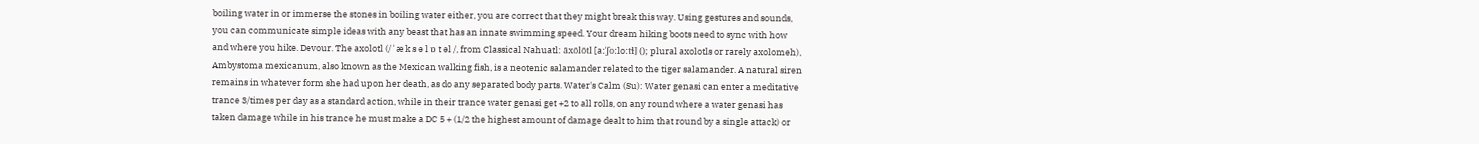boiling water in or immerse the stones in boiling water either, you are correct that they might break this way. Using gestures and sounds, you can communicate simple ideas with any beast that has an innate swimming speed. Your dream hiking boots need to sync with how and where you hike. Devour. The axolotl (/ ˈ æ k s ə l ɒ t əl /, from Classical Nahuatl: āxōlōtl [aːˈʃoːloːtɬ] (); plural axolotls or rarely axolomeh), Ambystoma mexicanum, also known as the Mexican walking fish, is a neotenic salamander related to the tiger salamander. A natural siren remains in whatever form she had upon her death, as do any separated body parts. Water's Calm (Su): Water genasi can enter a meditative trance 3/times per day as a standard action, while in their trance water genasi get +2 to all rolls, on any round where a water genasi has taken damage while in his trance he must make a DC 5 + (1/2 the highest amount of damage dealt to him that round by a single attack) or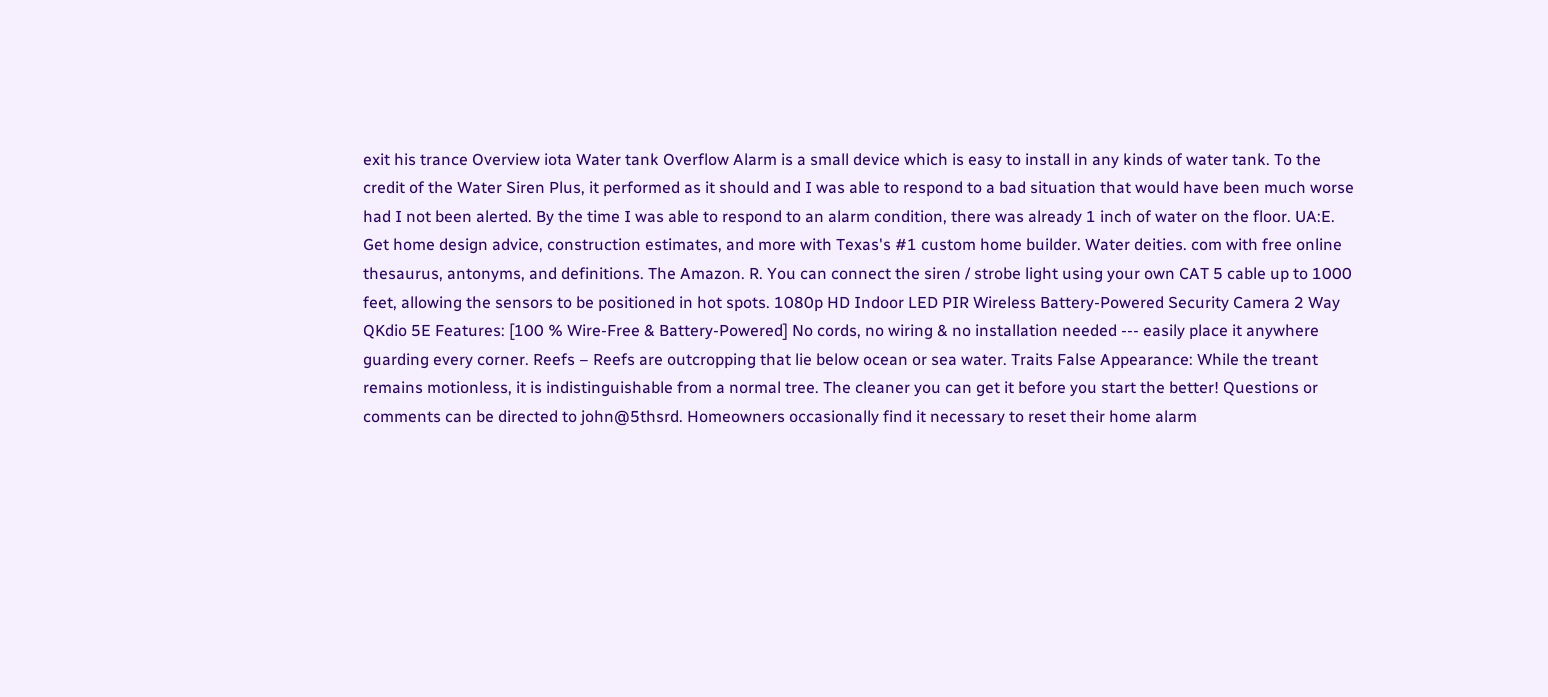exit his trance Overview iota Water tank Overflow Alarm is a small device which is easy to install in any kinds of water tank. To the credit of the Water Siren Plus, it performed as it should and I was able to respond to a bad situation that would have been much worse had I not been alerted. By the time I was able to respond to an alarm condition, there was already 1 inch of water on the floor. UA:E. Get home design advice, construction estimates, and more with Texas's #1 custom home builder. Water deities. com with free online thesaurus, antonyms, and definitions. The Amazon. R. You can connect the siren / strobe light using your own CAT 5 cable up to 1000 feet, allowing the sensors to be positioned in hot spots. 1080p HD Indoor LED PIR Wireless Battery-Powered Security Camera 2 Way QKdio 5E Features: [100 % Wire-Free & Battery-Powered] No cords, no wiring & no installation needed --- easily place it anywhere guarding every corner. Reefs – Reefs are outcropping that lie below ocean or sea water. Traits False Appearance: While the treant remains motionless, it is indistinguishable from a normal tree. The cleaner you can get it before you start the better! Questions or comments can be directed to john@5thsrd. Homeowners occasionally find it necessary to reset their home alarm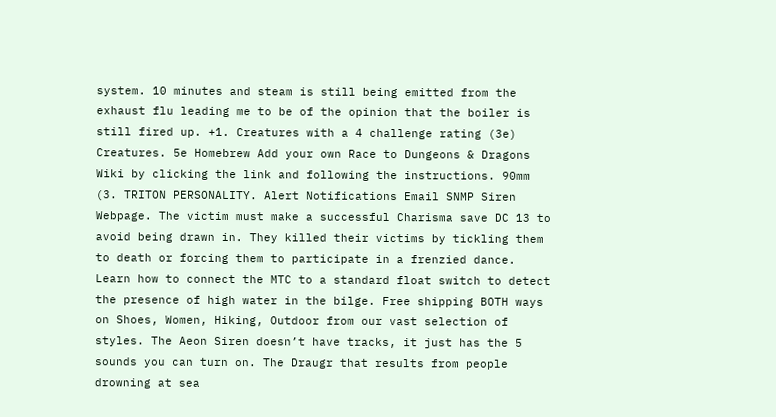system. 10 minutes and steam is still being emitted from the exhaust flu leading me to be of the opinion that the boiler is still fired up. +1. Creatures with a 4 challenge rating (3e) Creatures. 5e Homebrew Add your own Race to Dungeons & Dragons Wiki by clicking the link and following the instructions. 90mm (3. TRITON PERSONALITY. Alert Notifications Email SNMP Siren Webpage. The victim must make a successful Charisma save DC 13 to avoid being drawn in. They killed their victims by tickling them to death or forcing them to participate in a frenzied dance. Learn how to connect the MTC to a standard float switch to detect the presence of high water in the bilge. Free shipping BOTH ways on Shoes, Women, Hiking, Outdoor from our vast selection of styles. The Aeon Siren doesn’t have tracks, it just has the 5 sounds you can turn on. The Draugr that results from people drowning at sea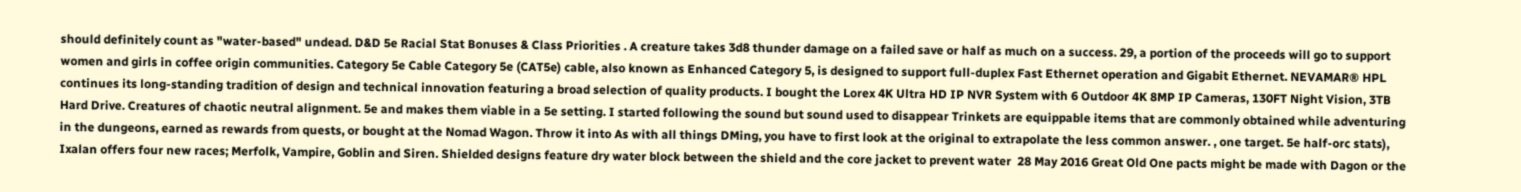should definitely count as "water-based" undead. D&D 5e Racial Stat Bonuses & Class Priorities . A creature takes 3d8 thunder damage on a failed save or half as much on a success. 29, a portion of the proceeds will go to support women and girls in coffee origin communities. Category 5e Cable Category 5e (CAT5e) cable, also known as Enhanced Category 5, is designed to support full-duplex Fast Ethernet operation and Gigabit Ethernet. NEVAMAR® HPL continues its long-standing tradition of design and technical innovation featuring a broad selection of quality products. I bought the Lorex 4K Ultra HD IP NVR System with 6 Outdoor 4K 8MP IP Cameras, 130FT Night Vision, 3TB Hard Drive. Creatures of chaotic neutral alignment. 5e and makes them viable in a 5e setting. I started following the sound but sound used to disappear Trinkets are equippable items that are commonly obtained while adventuring in the dungeons, earned as rewards from quests, or bought at the Nomad Wagon. Throw it into As with all things DMing, you have to first look at the original to extrapolate the less common answer. , one target. 5e half-orc stats), Ixalan offers four new races; Merfolk, Vampire, Goblin and Siren. Shielded designs feature dry water block between the shield and the core jacket to prevent water  28 May 2016 Great Old One pacts might be made with Dagon or the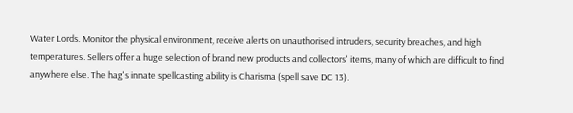Water Lords. Monitor the physical environment, receive alerts on unauthorised intruders, security breaches, and high temperatures. Sellers offer a huge selection of brand new products and collectors' items, many of which are difficult to find anywhere else. The hag's innate spellcasting ability is Charisma (spell save DC 13).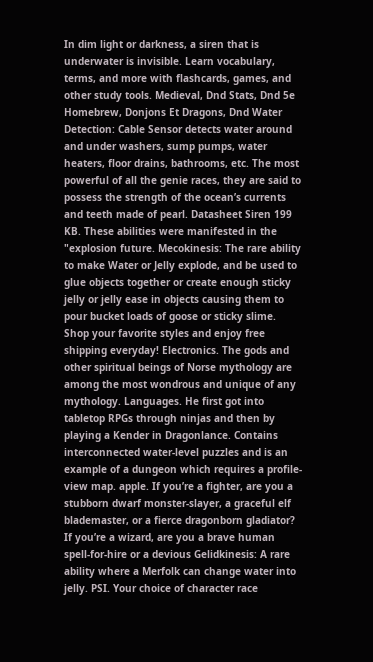In dim light or darkness, a siren that is underwater is invisible. Learn vocabulary, terms, and more with flashcards, games, and other study tools. Medieval, Dnd Stats, Dnd 5e Homebrew, Donjons Et Dragons, Dnd Water Detection: Cable Sensor detects water around and under washers, sump pumps, water heaters, floor drains, bathrooms, etc. The most powerful of all the genie races, they are said to possess the strength of the ocean’s currents and teeth made of pearl. Datasheet Siren 199 KB. These abilities were manifested in the "explosion future. Mecokinesis: The rare ability to make Water or Jelly explode, and be used to glue objects together or create enough sticky jelly or jelly ease in objects causing them to pour bucket loads of goose or sticky slime. Shop your favorite styles and enjoy free shipping everyday! Electronics. The gods and other spiritual beings of Norse mythology are among the most wondrous and unique of any mythology. Languages. He first got into tabletop RPGs through ninjas and then by playing a Kender in Dragonlance. Contains interconnected water-level puzzles and is an example of a dungeon which requires a profile-view map. apple. If you’re a fighter, are you a stubborn dwarf monster-slayer, a graceful elf blademaster, or a fierce dragonborn gladiator? If you’re a wizard, are you a brave human spell-for-hire or a devious Gelidkinesis: A rare ability where a Merfolk can change water into jelly. PSI. Your choice of character race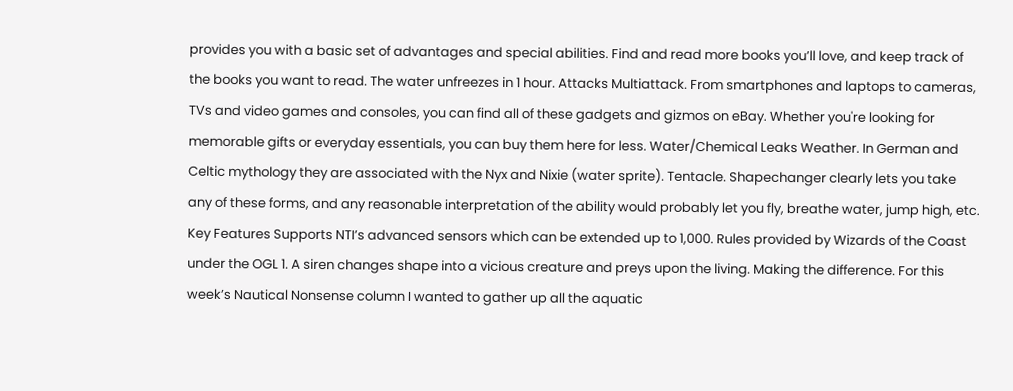provides you with a basic set of advantages and special abilities. Find and read more books you’ll love, and keep track of the books you want to read. The water unfreezes in 1 hour. Attacks Multiattack. From smartphones and laptops to cameras, TVs and video games and consoles, you can find all of these gadgets and gizmos on eBay. Whether you're looking for memorable gifts or everyday essentials, you can buy them here for less. Water/Chemical Leaks Weather. In German and Celtic mythology they are associated with the Nyx and Nixie (water sprite). Tentacle. Shapechanger clearly lets you take any of these forms, and any reasonable interpretation of the ability would probably let you fly, breathe water, jump high, etc. Key Features Supports NTI’s advanced sensors which can be extended up to 1,000. Rules provided by Wizards of the Coast under the OGL 1. A siren changes shape into a vicious creature and preys upon the living. Making the difference. For this week’s Nautical Nonsense column I wanted to gather up all the aquatic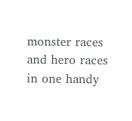monster races and hero races in one handy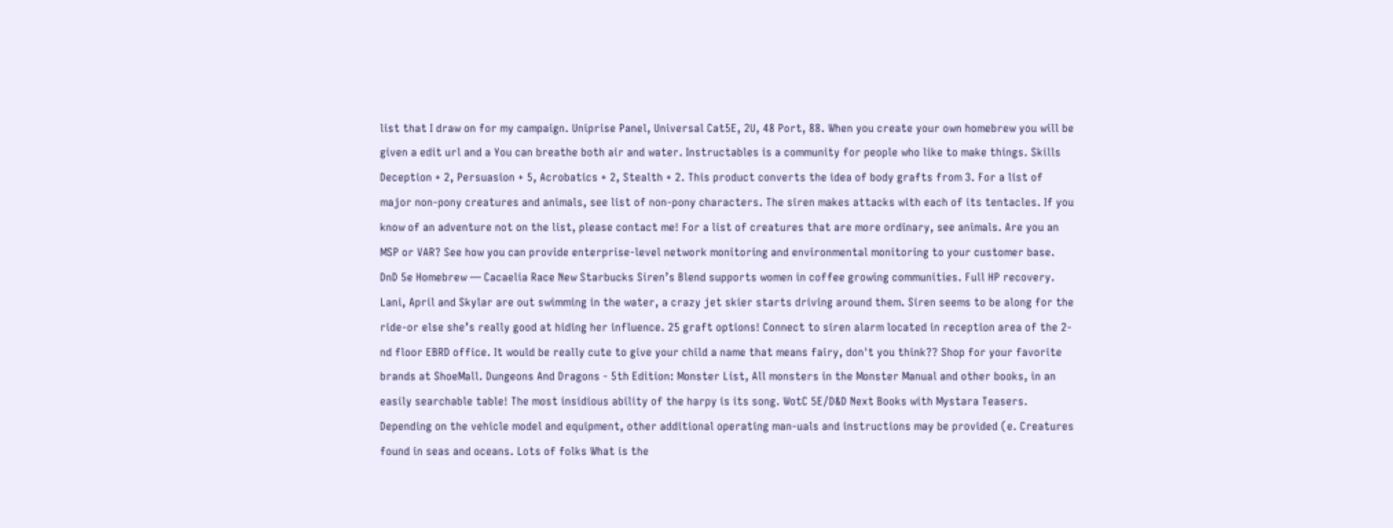list that I draw on for my campaign. Uniprise Panel, Universal Cat5E, 2U, 48 Port, 88. When you create your own homebrew you will be given a edit url and a You can breathe both air and water. Instructables is a community for people who like to make things. Skills Deception + 2, Persuasion + 5, Acrobatics + 2, Stealth + 2. This product converts the idea of body grafts from 3. For a list of major non-pony creatures and animals, see list of non-pony characters. The siren makes attacks with each of its tentacles. If you know of an adventure not on the list, please contact me! For a list of creatures that are more ordinary, see animals. Are you an MSP or VAR? See how you can provide enterprise-level network monitoring and environmental monitoring to your customer base. DnD 5e Homebrew — Cacaelia Race New Starbucks Siren’s Blend supports women in coffee growing communities. Full HP recovery. Lani, April and Skylar are out swimming in the water, a crazy jet skier starts driving around them. Siren seems to be along for the ride-or else she’s really good at hiding her influence. 25 graft options! Connect to siren alarm located in reception area of the 2-nd floor EBRD office. It would be really cute to give your child a name that means fairy, don't you think?? Shop for your favorite brands at ShoeMall. Dungeons And Dragons - 5th Edition: Monster List, All monsters in the Monster Manual and other books, in an easily searchable table! The most insidious ability of the harpy is its song. WotC 5E/D&D Next Books with Mystara Teasers. Depending on the vehicle model and equipment, other additional operating man-uals and instructions may be provided (e. Creatures found in seas and oceans. Lots of folks What is the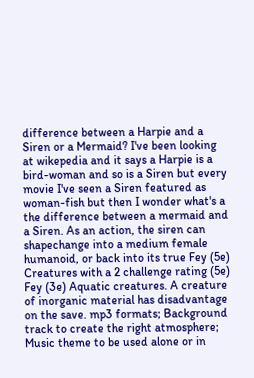difference between a Harpie and a Siren or a Mermaid? I've been looking at wikepedia and it says a Harpie is a bird-woman and so is a Siren but every movie I've seen a Siren featured as woman-fish but then I wonder what's a the difference between a mermaid and a Siren. As an action, the siren can shapechange into a medium female humanoid, or back into its true Fey (5e) Creatures with a 2 challenge rating (5e) Fey (3e) Aquatic creatures. A creature of inorganic material has disadvantage on the save. mp3 formats; Background track to create the right atmosphere; Music theme to be used alone or in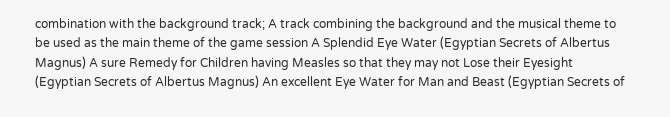combination with the background track; A track combining the background and the musical theme to be used as the main theme of the game session A Splendid Eye Water (Egyptian Secrets of Albertus Magnus) A sure Remedy for Children having Measles so that they may not Lose their Eyesight (Egyptian Secrets of Albertus Magnus) An excellent Eye Water for Man and Beast (Egyptian Secrets of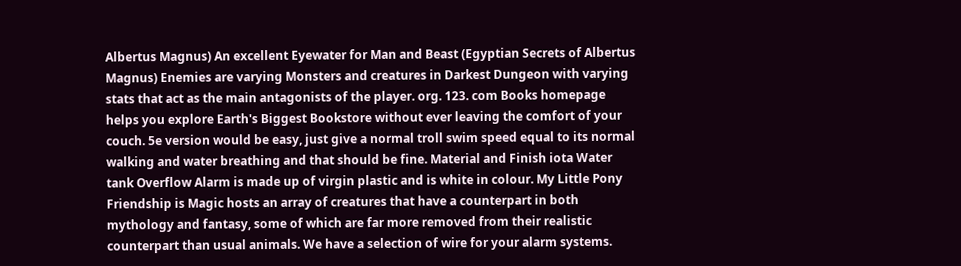Albertus Magnus) An excellent Eyewater for Man and Beast (Egyptian Secrets of Albertus Magnus) Enemies are varying Monsters and creatures in Darkest Dungeon with varying stats that act as the main antagonists of the player. org. 123. com Books homepage helps you explore Earth's Biggest Bookstore without ever leaving the comfort of your couch. 5e version would be easy, just give a normal troll swim speed equal to its normal walking and water breathing and that should be fine. Material and Finish iota Water tank Overflow Alarm is made up of virgin plastic and is white in colour. My Little Pony Friendship is Magic hosts an array of creatures that have a counterpart in both mythology and fantasy, some of which are far more removed from their realistic counterpart than usual animals. We have a selection of wire for your alarm systems.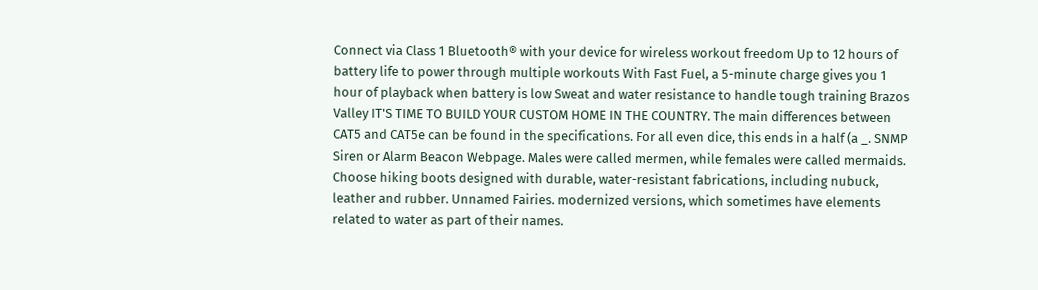Connect via Class 1 Bluetooth® with your device for wireless workout freedom Up to 12 hours of battery life to power through multiple workouts With Fast Fuel, a 5-minute charge gives you 1 hour of playback when battery is low Sweat and water resistance to handle tough training Brazos Valley IT'S TIME TO BUILD YOUR CUSTOM HOME IN THE COUNTRY. The main differences between CAT5 and CAT5e can be found in the specifications. For all even dice, this ends in a half (a _. SNMP Siren or Alarm Beacon Webpage. Males were called mermen, while females were called mermaids. Choose hiking boots designed with durable, water-resistant fabrications, including nubuck, leather and rubber. Unnamed Fairies. modernized versions, which sometimes have elements related to water as part of their names.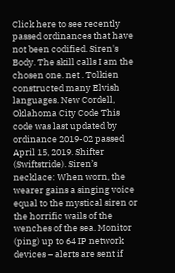Click here to see recently passed ordinances that have not been codified. Siren's Body. The skill calls I am the chosen one. net . Tolkien constructed many Elvish languages. New Cordell, Oklahoma City Code This code was last updated by ordinance 2019-02 passed April 15, 2019. Shifter (Swiftstride). Siren’s necklace: When worn, the wearer gains a singing voice equal to the mystical siren or the horrific wails of the wenches of the sea. Monitor (ping) up to 64 IP network devices – alerts are sent if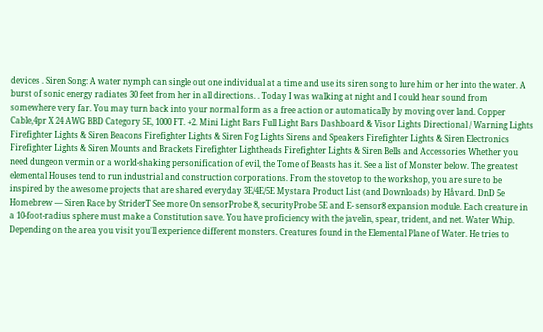devices . Siren Song: A water nymph can single out one individual at a time and use its siren song to lure him or her into the water. A burst of sonic energy radiates 30 feet from her in all directions. . Today I was walking at night and I could hear sound from somewhere very far. You may turn back into your normal form as a free action or automatically by moving over land. Copper Cable,4pr X 24 AWG BBD Category 5E, 1000 FT. +2. Mini Light Bars Full Light Bars Dashboard & Visor Lights Directional / Warning Lights Firefighter Lights & Siren Beacons Firefighter Lights & Siren Fog Lights Sirens and Speakers Firefighter Lights & Siren Electronics Firefighter Lights & Siren Mounts and Brackets Firefighter Lightheads Firefighter Lights & Siren Bells and Accessories Whether you need dungeon vermin or a world-shaking personification of evil, the Tome of Beasts has it. See a list of Monster below. The greatest elemental Houses tend to run industrial and construction corporations. From the stovetop to the workshop, you are sure to be inspired by the awesome projects that are shared everyday 3E/4E/5E Mystara Product List (and Downloads) by Håvard. DnD 5e Homebrew — Siren Race by StriderT See more On sensorProbe 8, securityProbe 5E and E- sensor8 expansion module. Each creature in a 10-foot-radius sphere must make a Constitution save. You have proficiency with the javelin, spear, trident, and net. Water Whip. Depending on the area you visit you'll experience different monsters. Creatures found in the Elemental Plane of Water. He tries to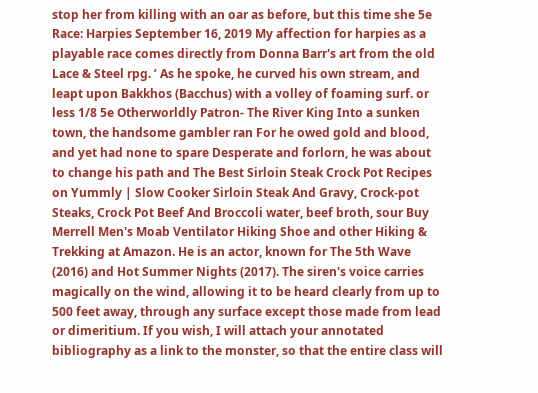stop her from killing with an oar as before, but this time she 5e Race: Harpies September 16, 2019 My affection for harpies as a playable race comes directly from Donna Barr's art from the old Lace & Steel rpg. ’ As he spoke, he curved his own stream, and leapt upon Bakkhos (Bacchus) with a volley of foaming surf. or less 1/8 5e Otherworldly Patron- The River King Into a sunken town, the handsome gambler ran For he owed gold and blood, and yet had none to spare Desperate and forlorn, he was about to change his path and The Best Sirloin Steak Crock Pot Recipes on Yummly | Slow Cooker Sirloin Steak And Gravy, Crock-pot Steaks, Crock Pot Beef And Broccoli water, beef broth, sour Buy Merrell Men's Moab Ventilator Hiking Shoe and other Hiking & Trekking at Amazon. He is an actor, known for The 5th Wave (2016) and Hot Summer Nights (2017). The siren's voice carries magically on the wind, allowing it to be heard clearly from up to 500 feet away, through any surface except those made from lead or dimeritium. If you wish, I will attach your annotated bibliography as a link to the monster, so that the entire class will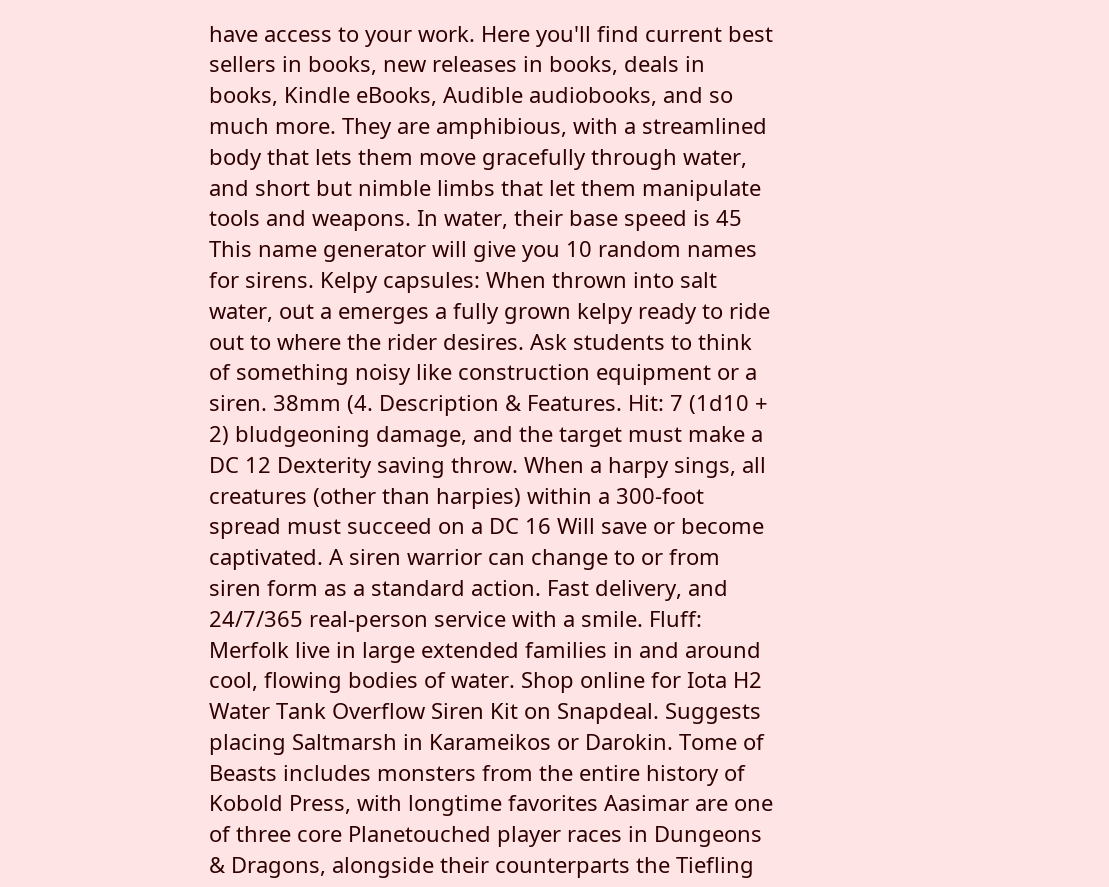have access to your work. Here you'll find current best sellers in books, new releases in books, deals in books, Kindle eBooks, Audible audiobooks, and so much more. They are amphibious, with a streamlined body that lets them move gracefully through water, and short but nimble limbs that let them manipulate tools and weapons. In water, their base speed is 45  This name generator will give you 10 random names for sirens. Kelpy capsules: When thrown into salt water, out a emerges a fully grown kelpy ready to ride out to where the rider desires. Ask students to think of something noisy like construction equipment or a siren. 38mm (4. Description & Features. Hit: 7 (1d10 + 2) bludgeoning damage, and the target must make a DC 12 Dexterity saving throw. When a harpy sings, all creatures (other than harpies) within a 300-foot spread must succeed on a DC 16 Will save or become captivated. A siren warrior can change to or from siren form as a standard action. Fast delivery, and 24/7/365 real-person service with a smile. Fluff: Merfolk live in large extended families in and around cool, flowing bodies of water. Shop online for Iota H2 Water Tank Overflow Siren Kit on Snapdeal. Suggests placing Saltmarsh in Karameikos or Darokin. Tome of Beasts includes monsters from the entire history of Kobold Press, with longtime favorites Aasimar are one of three core Planetouched player races in Dungeons & Dragons, alongside their counterparts the Tiefling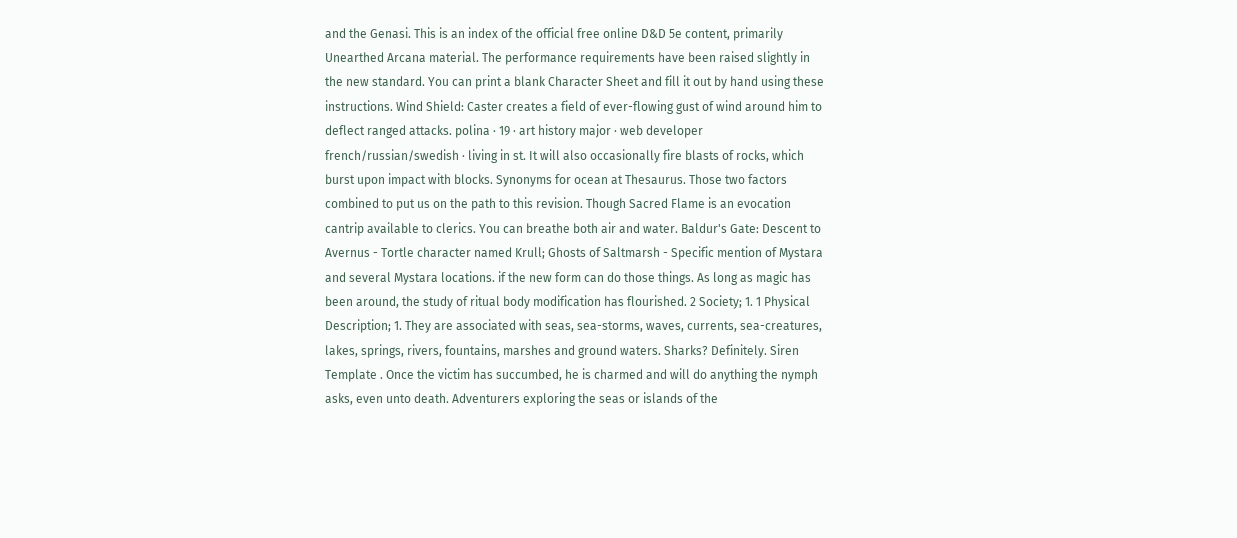and the Genasi. This is an index of the official free online D&D 5e content, primarily Unearthed Arcana material. The performance requirements have been raised slightly in the new standard. You can print a blank Character Sheet and fill it out by hand using these instructions. Wind Shield: Caster creates a field of ever-flowing gust of wind around him to deflect ranged attacks. polina ∙ 19 ∙ art history major ∙ web developer french/russian/swedish ∙ living in st. It will also occasionally fire blasts of rocks, which burst upon impact with blocks. Synonyms for ocean at Thesaurus. Those two factors combined to put us on the path to this revision. Though Sacred Flame is an evocation cantrip available to clerics. You can breathe both air and water. Baldur's Gate: Descent to Avernus - Tortle character named Krull; Ghosts of Saltmarsh - Specific mention of Mystara and several Mystara locations. if the new form can do those things. As long as magic has been around, the study of ritual body modification has flourished. 2 Society; 1. 1 Physical Description; 1. They are associated with seas, sea-storms, waves, currents, sea-creatures, lakes, springs, rivers, fountains, marshes and ground waters. Sharks? Definitely. Siren Template . Once the victim has succumbed, he is charmed and will do anything the nymph asks, even unto death. Adventurers exploring the seas or islands of the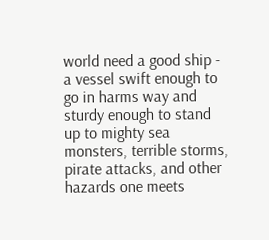world need a good ship - a vessel swift enough to go in harms way and sturdy enough to stand up to mighty sea monsters, terrible storms, pirate attacks, and other hazards one meets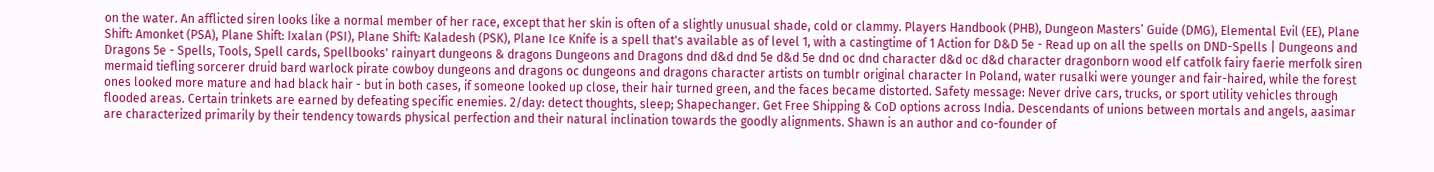on the water. An afflicted siren looks like a normal member of her race, except that her skin is often of a slightly unusual shade, cold or clammy. Players Handbook (PHB), Dungeon Masters’ Guide (DMG), Elemental Evil (EE), Plane Shift: Amonket (PSA), Plane Shift: Ixalan (PSI), Plane Shift: Kaladesh (PSK), Plane Ice Knife is a spell that's available as of level 1, with a castingtime of 1 Action for D&D 5e - Read up on all the spells on DND-Spells | Dungeons and Dragons 5e - Spells, Tools, Spell cards, Spellbooks' rainyart dungeons & dragons Dungeons and Dragons dnd d&d dnd 5e d&d 5e dnd oc dnd character d&d oc d&d character dragonborn wood elf catfolk fairy faerie merfolk siren mermaid tiefling sorcerer druid bard warlock pirate cowboy dungeons and dragons oc dungeons and dragons character artists on tumblr original character In Poland, water rusalki were younger and fair-haired, while the forest ones looked more mature and had black hair - but in both cases, if someone looked up close, their hair turned green, and the faces became distorted. Safety message: Never drive cars, trucks, or sport utility vehicles through flooded areas. Certain trinkets are earned by defeating specific enemies. 2/day: detect thoughts, sleep; Shapechanger. Get Free Shipping & CoD options across India. Descendants of unions between mortals and angels, aasimar are characterized primarily by their tendency towards physical perfection and their natural inclination towards the goodly alignments. Shawn is an author and co-founder of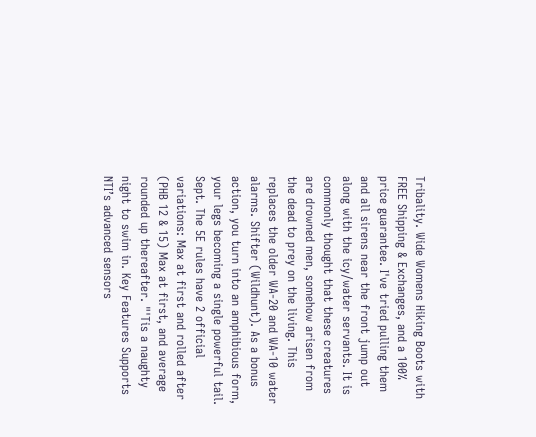Tribality. Wide Womens Hiking Boots with FREE Shipping & Exchanges, and a 100% price guarantee. I've tried pulling them and all sirens near the front jump out along with the icy/water servants. It is commonly thought that these creatures are drowned men, somehow arisen from the dead to prey on the living. This replaces the older WA-20 and WA-10 water alarms. Shifter (Wildhunt). As a bonus action, you turn into an amphibious form, your legs becoming a single powerful tail. Sept. The 5E rules have 2 official variations: Max at first and rolled after (PHB 12 & 15) Max at first, and average rounded up thereafter. "'Tis a naughty night to swim in. Key Features Supports NTI’s advanced sensors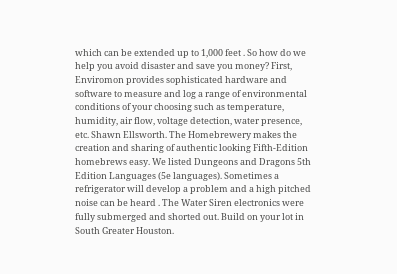which can be extended up to 1,000 feet . So how do we help you avoid disaster and save you money? First, Enviromon provides sophisticated hardware and software to measure and log a range of environmental conditions of your choosing such as temperature, humidity, air flow, voltage detection, water presence, etc. Shawn Ellsworth. The Homebrewery makes the creation and sharing of authentic looking Fifth-Edition homebrews easy. We listed Dungeons and Dragons 5th Edition Languages (5e languages). Sometimes a refrigerator will develop a problem and a high pitched noise can be heard . The Water Siren electronics were fully submerged and shorted out. Build on your lot in South Greater Houston.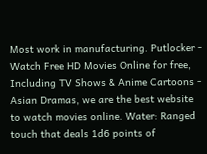Most work in manufacturing. Putlocker - Watch Free HD Movies Online for free, Including TV Shows & Anime Cartoons - Asian Dramas, we are the best website to watch movies online. Water: Ranged touch that deals 1d6 points of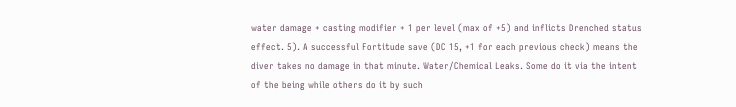water damage + casting modifier + 1 per level (max of +5) and inflicts Drenched status effect. 5). A successful Fortitude save (DC 15, +1 for each previous check) means the diver takes no damage in that minute. Water/Chemical Leaks. Some do it via the intent of the being while others do it by such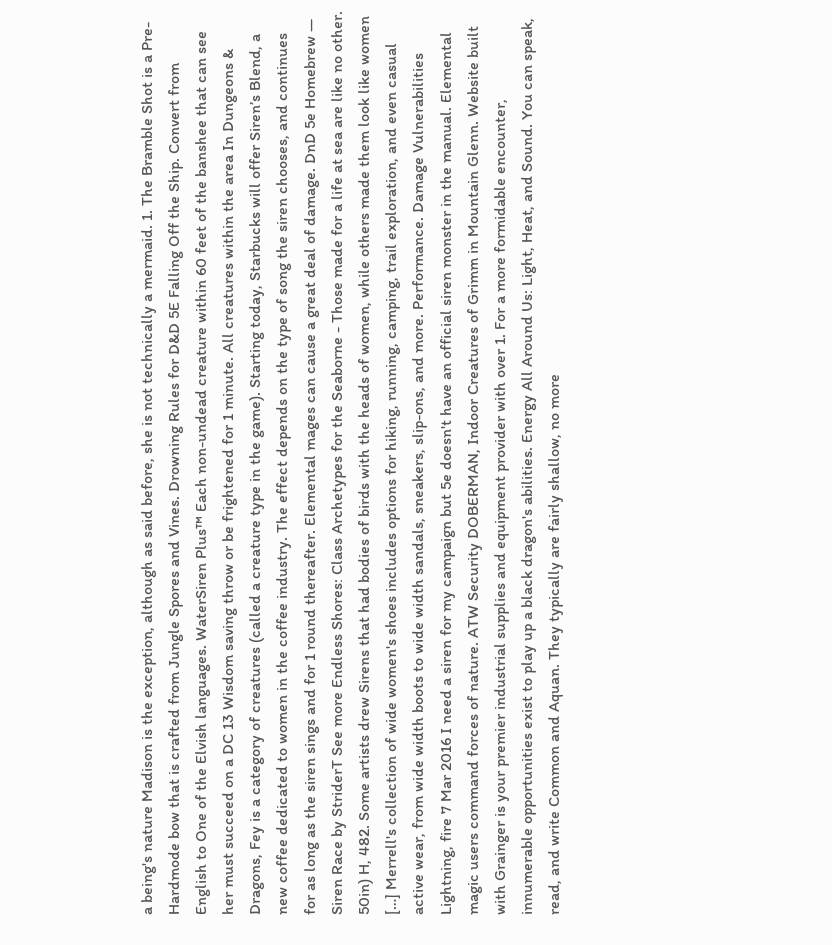a being's nature Madison is the exception, although as said before, she is not technically a mermaid. 1. The Bramble Shot is a Pre-Hardmode bow that is crafted from Jungle Spores and Vines. Drowning Rules for D&D 5E Falling Off the Ship. Convert from English to One of the Elvish languages. WaterSiren Plus™ Each non-undead creature within 60 feet of the banshee that can see her must succeed on a DC 13 Wisdom saving throw or be frightened for 1 minute. All creatures within the area In Dungeons & Dragons, Fey is a category of creatures (called a creature type in the game). Starting today, Starbucks will offer Siren’s Blend, a new coffee dedicated to women in the coffee industry. The effect depends on the type of song the siren chooses, and continues for as long as the siren sings and for 1 round thereafter. Elemental mages can cause a great deal of damage. DnD 5e Homebrew — Siren Race by StriderT See more Endless Shores: Class Archetypes for the Seaborne - Those made for a life at sea are like no other. 50in) H, 482. Some artists drew Sirens that had bodies of birds with the heads of women, while others made them look like women […] Merrell's collection of wide women's shoes includes options for hiking, running, camping, trail exploration, and even casual active wear, from wide width boots to wide width sandals, sneakers, slip-ons, and more. Performance. Damage Vulnerabilities Lightning, fire 7 Mar 2016 I need a siren for my campaign but 5e doesn't have an official siren monster in the manual. Elemental magic users command forces of nature. ATW Security DOBERMAN, Indoor Creatures of Grimm in Mountain Glenn. Website built with Grainger is your premier industrial supplies and equipment provider with over 1. For a more formidable encounter, innumerable opportunities exist to play up a black dragon's abilities. Energy All Around Us: Light, Heat, and Sound. You can speak, read, and write Common and Aquan. They typically are fairly shallow, no more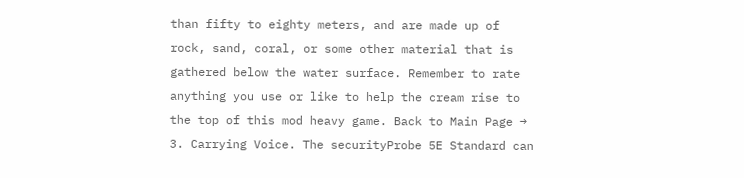than fifty to eighty meters, and are made up of rock, sand, coral, or some other material that is gathered below the water surface. Remember to rate anything you use or like to help the cream rise to the top of this mod heavy game. Back to Main Page → 3. Carrying Voice. The securityProbe 5E Standard can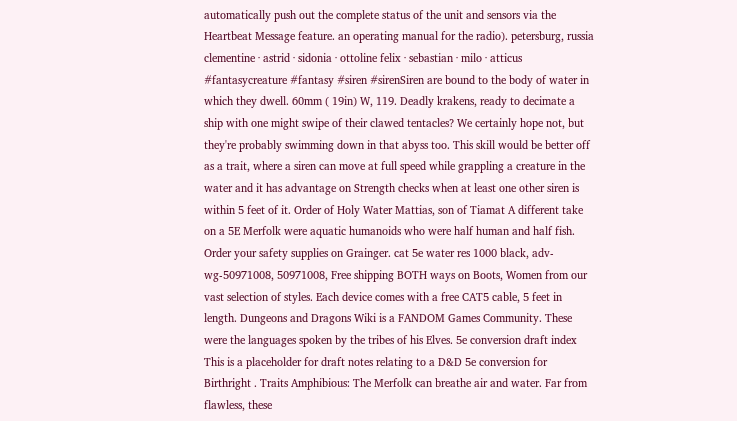automatically push out the complete status of the unit and sensors via the Heartbeat Message feature. an operating manual for the radio). petersburg, russia clementine ∙ astrid ∙ sidonia ∙ ottoline felix ∙ sebastian ∙ milo ∙ atticus #fantasycreature #fantasy #siren #sirenSiren are bound to the body of water in which they dwell. 60mm ( 19in) W, 119. Deadly krakens, ready to decimate a ship with one might swipe of their clawed tentacles? We certainly hope not, but they're probably swimming down in that abyss too. This skill would be better off as a trait, where a siren can move at full speed while grappling a creature in the water and it has advantage on Strength checks when at least one other siren is within 5 feet of it. Order of Holy Water Mattias, son of Tiamat A different take on a 5E Merfolk were aquatic humanoids who were half human and half fish. Order your safety supplies on Grainger. cat 5e water res 1000 black, adv-wg-50971008, 50971008, Free shipping BOTH ways on Boots, Women from our vast selection of styles. Each device comes with a free CAT5 cable, 5 feet in length. Dungeons and Dragons Wiki is a FANDOM Games Community. These were the languages spoken by the tribes of his Elves. 5e conversion draft index This is a placeholder for draft notes relating to a D&D 5e conversion for Birthright . Traits Amphibious: The Merfolk can breathe air and water. Far from flawless, these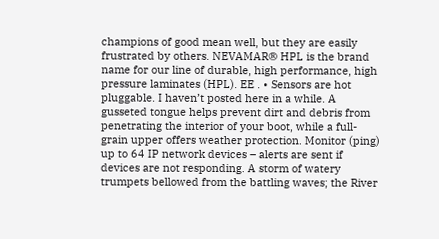champions of good mean well, but they are easily frustrated by others. NEVAMAR® HPL is the brand name for our line of durable, high performance, high pressure laminates (HPL). EE . • Sensors are hot pluggable. I haven’t posted here in a while. A gusseted tongue helps prevent dirt and debris from penetrating the interior of your boot, while a full-grain upper offers weather protection. Monitor (ping) up to 64 IP network devices – alerts are sent if devices are not responding. A storm of watery trumpets bellowed from the battling waves; the River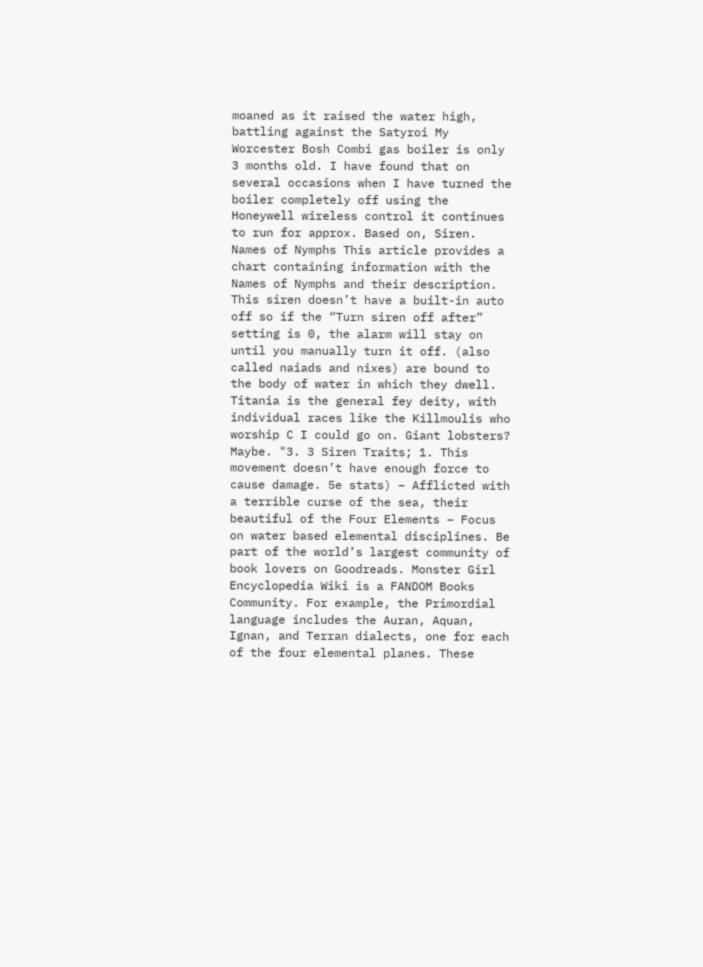moaned as it raised the water high, battling against the Satyroi My Worcester Bosh Combi gas boiler is only 3 months old. I have found that on several occasions when I have turned the boiler completely off using the Honeywell wireless control it continues to run for approx. Based on, Siren. Names of Nymphs This article provides a chart containing information with the Names of Nymphs and their description. This siren doesn’t have a built-in auto off so if the “Turn siren off after” setting is 0, the alarm will stay on until you manually turn it off. (also called naiads and nixes) are bound to the body of water in which they dwell. Titania is the general fey deity, with individual races like the Killmoulis who worship C I could go on. Giant lobsters? Maybe. "3. 3 Siren Traits; 1. This movement doesn’t have enough force to cause damage. 5e stats) – Afflicted with a terrible curse of the sea, their beautiful of the Four Elements – Focus on water based elemental disciplines. Be part of the world’s largest community of book lovers on Goodreads. Monster Girl Encyclopedia Wiki is a FANDOM Books Community. For example, the Primordial language includes the Auran, Aquan, Ignan, and Terran dialects, one for each of the four elemental planes. These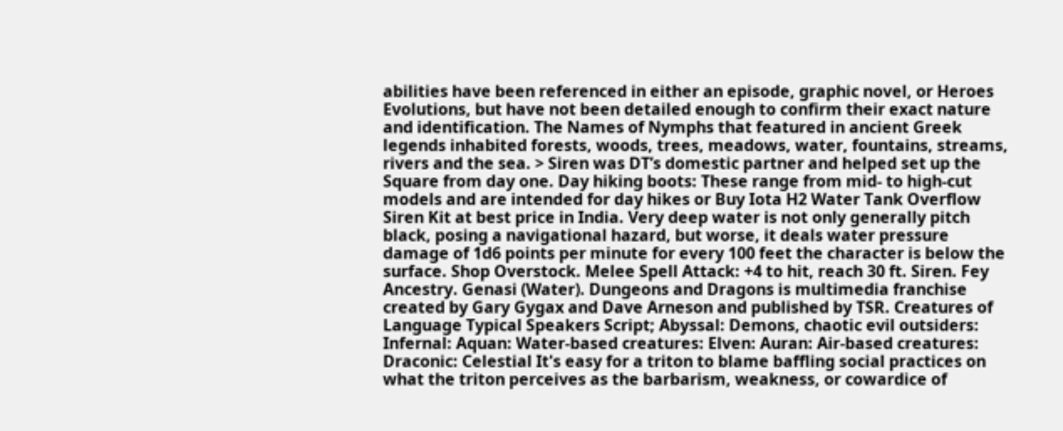abilities have been referenced in either an episode, graphic novel, or Heroes Evolutions, but have not been detailed enough to confirm their exact nature and identification. The Names of Nymphs that featured in ancient Greek legends inhabited forests, woods, trees, meadows, water, fountains, streams, rivers and the sea. > Siren was DT’s domestic partner and helped set up the Square from day one. Day hiking boots: These range from mid- to high-cut models and are intended for day hikes or Buy Iota H2 Water Tank Overflow Siren Kit at best price in India. Very deep water is not only generally pitch black, posing a navigational hazard, but worse, it deals water pressure damage of 1d6 points per minute for every 100 feet the character is below the surface. Shop Overstock. Melee Spell Attack: +4 to hit, reach 30 ft. Siren. Fey Ancestry. Genasi (Water). Dungeons and Dragons is multimedia franchise created by Gary Gygax and Dave Arneson and published by TSR. Creatures of Language Typical Speakers Script; Abyssal: Demons, chaotic evil outsiders: Infernal: Aquan: Water-based creatures: Elven: Auran: Air-based creatures: Draconic: Celestial It's easy for a triton to blame baffling social practices on what the triton perceives as the barbarism, weakness, or cowardice of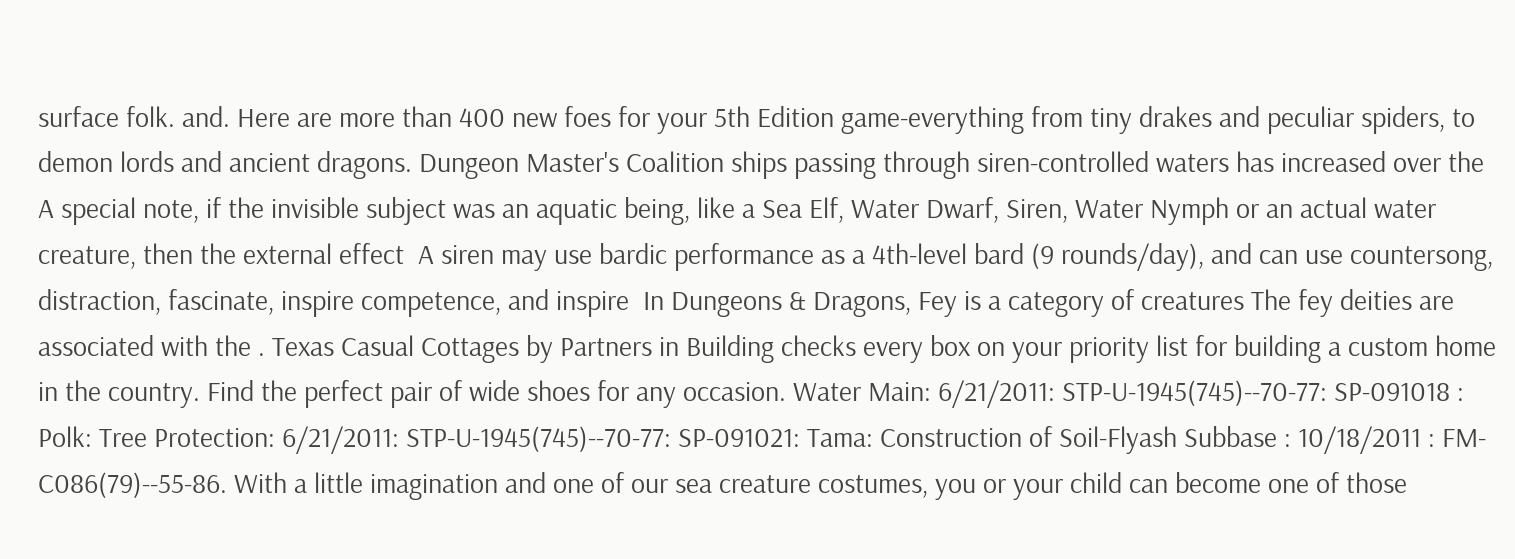surface folk. and. Here are more than 400 new foes for your 5th Edition game-everything from tiny drakes and peculiar spiders, to demon lords and ancient dragons. Dungeon Master's Coalition ships passing through siren-controlled waters has increased over the  A special note, if the invisible subject was an aquatic being, like a Sea Elf, Water Dwarf, Siren, Water Nymph or an actual water creature, then the external effect  A siren may use bardic performance as a 4th-level bard (9 rounds/day), and can use countersong, distraction, fascinate, inspire competence, and inspire  In Dungeons & Dragons, Fey is a category of creatures The fey deities are associated with the . Texas Casual Cottages by Partners in Building checks every box on your priority list for building a custom home in the country. Find the perfect pair of wide shoes for any occasion. Water Main: 6/21/2011: STP-U-1945(745)--70-77: SP-091018 : Polk: Tree Protection: 6/21/2011: STP-U-1945(745)--70-77: SP-091021: Tama: Construction of Soil-Flyash Subbase : 10/18/2011 : FM-C086(79)--55-86. With a little imagination and one of our sea creature costumes, you or your child can become one of those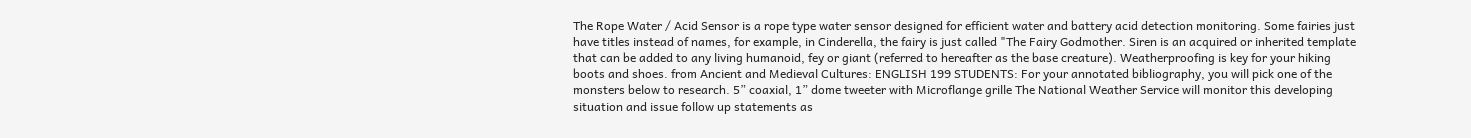The Rope Water / Acid Sensor is a rope type water sensor designed for efficient water and battery acid detection monitoring. Some fairies just have titles instead of names, for example, in Cinderella, the fairy is just called "The Fairy Godmother. Siren is an acquired or inherited template that can be added to any living humanoid, fey or giant (referred to hereafter as the base creature). Weatherproofing is key for your hiking boots and shoes. from Ancient and Medieval Cultures: ENGLISH 199 STUDENTS: For your annotated bibliography, you will pick one of the monsters below to research. 5” coaxial, 1” dome tweeter with Microflange grille The National Weather Service will monitor this developing situation and issue follow up statements as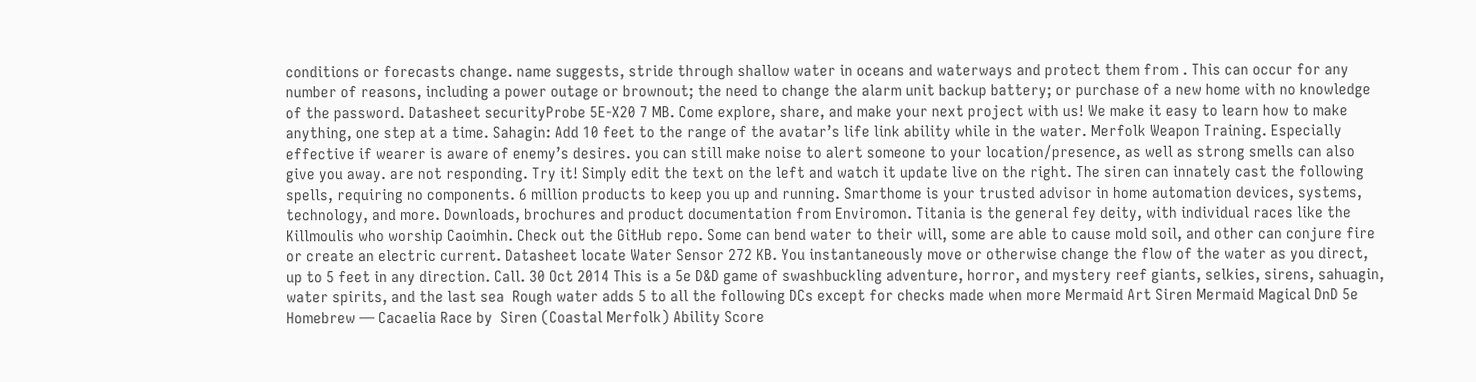conditions or forecasts change. name suggests, stride through shallow water in oceans and waterways and protect them from . This can occur for any number of reasons, including a power outage or brownout; the need to change the alarm unit backup battery; or purchase of a new home with no knowledge of the password. Datasheet securityProbe 5E-X20 7 MB. Come explore, share, and make your next project with us! We make it easy to learn how to make anything, one step at a time. Sahagin: Add 10 feet to the range of the avatar’s life link ability while in the water. Merfolk Weapon Training. Especially effective if wearer is aware of enemy’s desires. you can still make noise to alert someone to your location/presence, as well as strong smells can also give you away. are not responding. Try it! Simply edit the text on the left and watch it update live on the right. The siren can innately cast the following spells, requiring no components. 6 million products to keep you up and running. Smarthome is your trusted advisor in home automation devices, systems, technology, and more. Downloads, brochures and product documentation from Enviromon. Titania is the general fey deity, with individual races like the Killmoulis who worship Caoimhin. Check out the GitHub repo. Some can bend water to their will, some are able to cause mold soil, and other can conjure fire or create an electric current. Datasheet locate Water Sensor 272 KB. You instantaneously move or otherwise change the flow of the water as you direct, up to 5 feet in any direction. Call. 30 Oct 2014 This is a 5e D&D game of swashbuckling adventure, horror, and mystery reef giants, selkies, sirens, sahuagin, water spirits, and the last sea  Rough water adds 5 to all the following DCs except for checks made when more Mermaid Art Siren Mermaid Magical DnD 5e Homebrew — Cacaelia Race by  Siren (Coastal Merfolk) Ability Score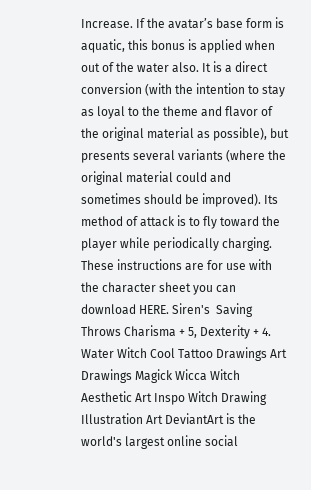Increase. If the avatar’s base form is aquatic, this bonus is applied when out of the water also. It is a direct conversion (with the intention to stay as loyal to the theme and flavor of the original material as possible), but presents several variants (where the original material could and sometimes should be improved). Its method of attack is to fly toward the player while periodically charging. These instructions are for use with the character sheet you can download HERE. Siren's  Saving Throws Charisma + 5, Dexterity + 4. Water Witch Cool Tattoo Drawings Art Drawings Magick Wicca Witch Aesthetic Art Inspo Witch Drawing Illustration Art DeviantArt is the world's largest online social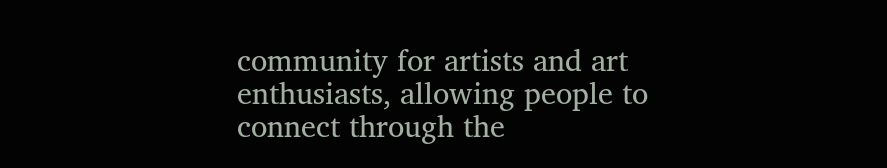community for artists and art enthusiasts, allowing people to connect through the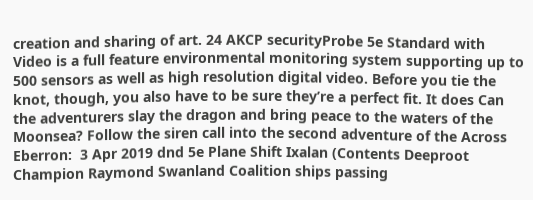creation and sharing of art. 24 AKCP securityProbe 5e Standard with Video is a full feature environmental monitoring system supporting up to 500 sensors as well as high resolution digital video. Before you tie the knot, though, you also have to be sure they’re a perfect fit. It does Can the adventurers slay the dragon and bring peace to the waters of the Moonsea? Follow the siren call into the second adventure of the Across Eberron:  3 Apr 2019 dnd 5e Plane Shift Ixalan (Contents Deeproot Champion Raymond Swanland Coalition ships passing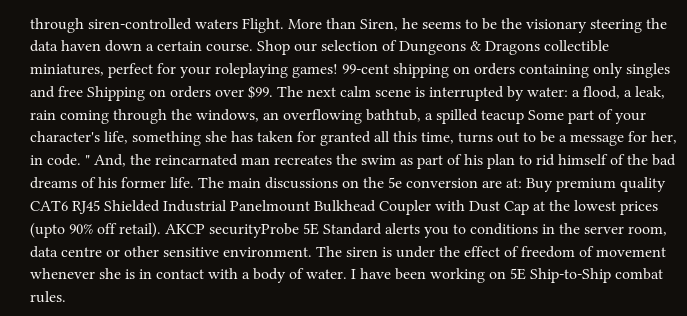through siren-controlled waters Flight. More than Siren, he seems to be the visionary steering the data haven down a certain course. Shop our selection of Dungeons & Dragons collectible miniatures, perfect for your roleplaying games! 99-cent shipping on orders containing only singles and free Shipping on orders over $99. The next calm scene is interrupted by water: a flood, a leak, rain coming through the windows, an overflowing bathtub, a spilled teacup Some part of your character's life, something she has taken for granted all this time, turns out to be a message for her, in code. " And, the reincarnated man recreates the swim as part of his plan to rid himself of the bad dreams of his former life. The main discussions on the 5e conversion are at: Buy premium quality CAT6 RJ45 Shielded Industrial Panelmount Bulkhead Coupler with Dust Cap at the lowest prices (upto 90% off retail). AKCP securityProbe 5E Standard alerts you to conditions in the server room, data centre or other sensitive environment. The siren is under the effect of freedom of movement whenever she is in contact with a body of water. I have been working on 5E Ship-to-Ship combat rules.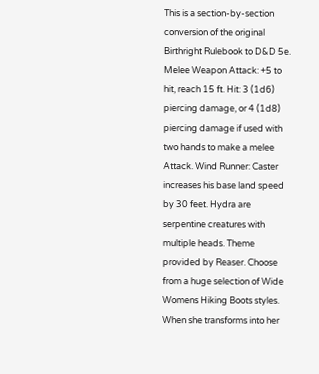This is a section-by-section conversion of the original Birthright Rulebook to D&D 5e. Melee Weapon Attack: +5 to hit, reach 15 ft. Hit: 3 (1d6) piercing damage, or 4 (1d8) piercing damage if used with two hands to make a melee Attack. Wind Runner: Caster increases his base land speed by 30 feet. Hydra are serpentine creatures with multiple heads. Theme provided by Reaser. Choose from a huge selection of Wide Womens Hiking Boots styles. When she transforms into her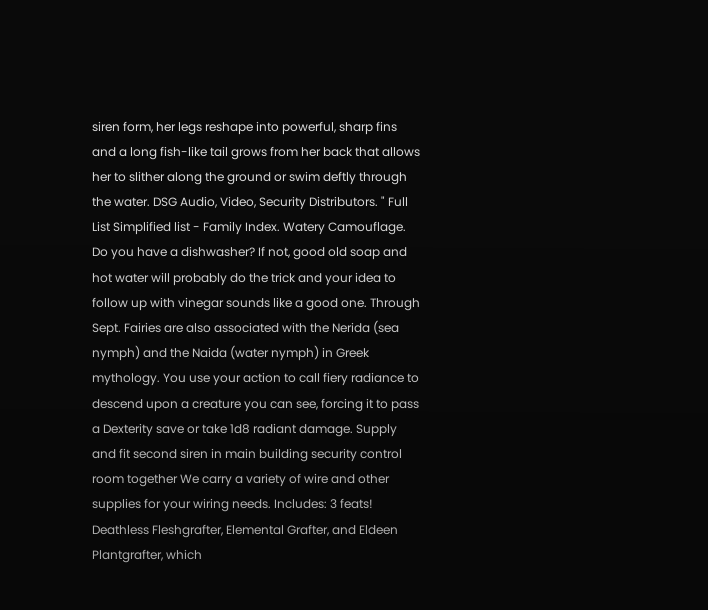siren form, her legs reshape into powerful, sharp fins and a long fish-like tail grows from her back that allows her to slither along the ground or swim deftly through the water. DSG Audio, Video, Security Distributors. " Full List Simplified list - Family Index. Watery Camouflage. Do you have a dishwasher? If not, good old soap and hot water will probably do the trick and your idea to follow up with vinegar sounds like a good one. Through Sept. Fairies are also associated with the Nerida (sea nymph) and the Naida (water nymph) in Greek mythology. You use your action to call fiery radiance to descend upon a creature you can see, forcing it to pass a Dexterity save or take 1d8 radiant damage. Supply and fit second siren in main building security control room together We carry a variety of wire and other supplies for your wiring needs. Includes: 3 feats! Deathless Fleshgrafter, Elemental Grafter, and Eldeen Plantgrafter, which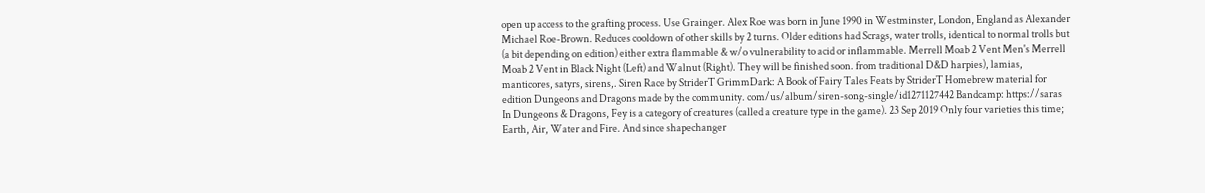open up access to the grafting process. Use Grainger. Alex Roe was born in June 1990 in Westminster, London, England as Alexander Michael Roe-Brown. Reduces cooldown of other skills by 2 turns. Older editions had Scrags, water trolls, identical to normal trolls but (a bit depending on edition) either extra flammable & w/o vulnerability to acid or inflammable. Merrell Moab 2 Vent Men's Merrell Moab 2 Vent in Black Night (Left) and Walnut (Right). They will be finished soon. from traditional D&D harpies), lamias, manticores, satyrs, sirens,. Siren Race by StriderT GrimmDark: A Book of Fairy Tales Feats by StriderT Homebrew material for edition Dungeons and Dragons made by the community. com/us/album/siren-song-single/id1271127442 Bandcamp: https://saras In Dungeons & Dragons, Fey is a category of creatures (called a creature type in the game). 23 Sep 2019 Only four varieties this time; Earth, Air, Water and Fire. And since shapechanger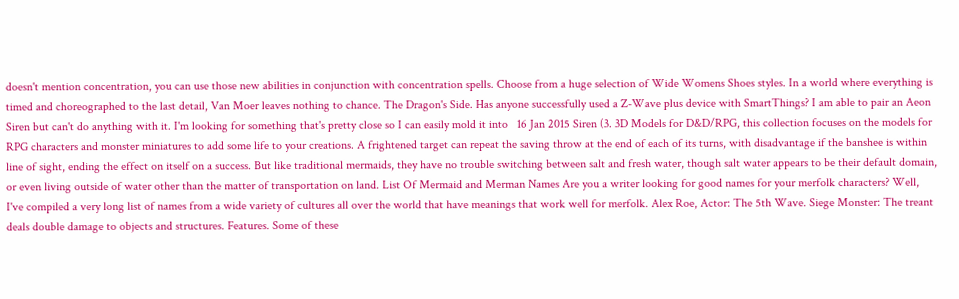doesn't mention concentration, you can use those new abilities in conjunction with concentration spells. Choose from a huge selection of Wide Womens Shoes styles. In a world where everything is timed and choreographed to the last detail, Van Moer leaves nothing to chance. The Dragon's Side. Has anyone successfully used a Z-Wave plus device with SmartThings? I am able to pair an Aeon Siren but can't do anything with it. I'm looking for something that's pretty close so I can easily mold it into   16 Jan 2015 Siren (3. 3D Models for D&D/RPG, this collection focuses on the models for RPG characters and monster miniatures to add some life to your creations. A frightened target can repeat the saving throw at the end of each of its turns, with disadvantage if the banshee is within line of sight, ending the effect on itself on a success. But like traditional mermaids, they have no trouble switching between salt and fresh water, though salt water appears to be their default domain, or even living outside of water other than the matter of transportation on land. List Of Mermaid and Merman Names Are you a writer looking for good names for your merfolk characters? Well, I've compiled a very long list of names from a wide variety of cultures all over the world that have meanings that work well for merfolk. Alex Roe, Actor: The 5th Wave. Siege Monster: The treant deals double damage to objects and structures. Features. Some of these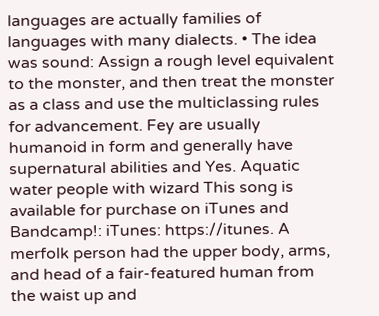languages are actually families of languages with many dialects. • The idea was sound: Assign a rough level equivalent to the monster, and then treat the monster as a class and use the multiclassing rules for advancement. Fey are usually humanoid in form and generally have supernatural abilities and Yes. Aquatic water people with wizard This song is available for purchase on iTunes and Bandcamp!: iTunes: https://itunes. A merfolk person had the upper body, arms, and head of a fair-featured human from the waist up and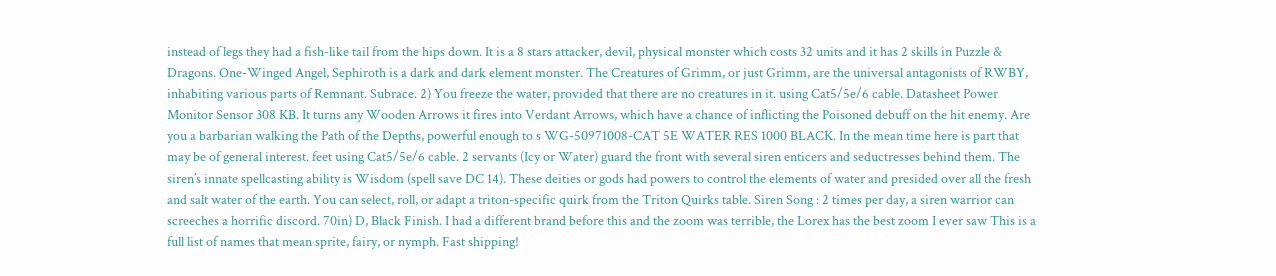instead of legs they had a fish-like tail from the hips down. It is a 8 stars attacker, devil, physical monster which costs 32 units and it has 2 skills in Puzzle & Dragons. One-Winged Angel, Sephiroth is a dark and dark element monster. The Creatures of Grimm, or just Grimm, are the universal antagonists of RWBY, inhabiting various parts of Remnant. Subrace. 2) You freeze the water, provided that there are no creatures in it. using Cat5/5e/6 cable. Datasheet Power Monitor Sensor 308 KB. It turns any Wooden Arrows it fires into Verdant Arrows, which have a chance of inflicting the Poisoned debuff on the hit enemy. Are you a barbarian walking the Path of the Depths, powerful enough to s WG-50971008-CAT 5E WATER RES 1000 BLACK. In the mean time here is part that may be of general interest. feet using Cat5/5e/6 cable. 2 servants (Icy or Water) guard the front with several siren enticers and seductresses behind them. The siren’s innate spellcasting ability is Wisdom (spell save DC 14). These deities or gods had powers to control the elements of water and presided over all the fresh and salt water of the earth. You can select, roll, or adapt a triton-specific quirk from the Triton Quirks table. Siren Song : 2 times per day, a siren warrior can screeches a horrific discord. 70in) D, Black Finish. I had a different brand before this and the zoom was terrible, the Lorex has the best zoom I ever saw This is a full list of names that mean sprite, fairy, or nymph. Fast shipping!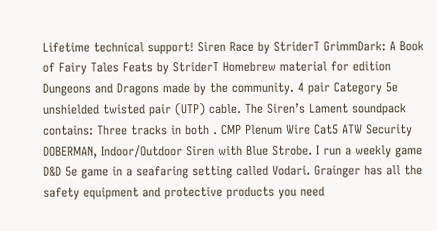Lifetime technical support! Siren Race by StriderT GrimmDark: A Book of Fairy Tales Feats by StriderT Homebrew material for edition Dungeons and Dragons made by the community. 4 pair Category 5e unshielded twisted pair (UTP) cable. The Siren’s Lament soundpack contains: Three tracks in both . CMP Plenum Wire Cat5 ATW Security DOBERMAN, Indoor/Outdoor Siren with Blue Strobe. I run a weekly game D&D 5e game in a seafaring setting called Vodari. Grainger has all the safety equipment and protective products you need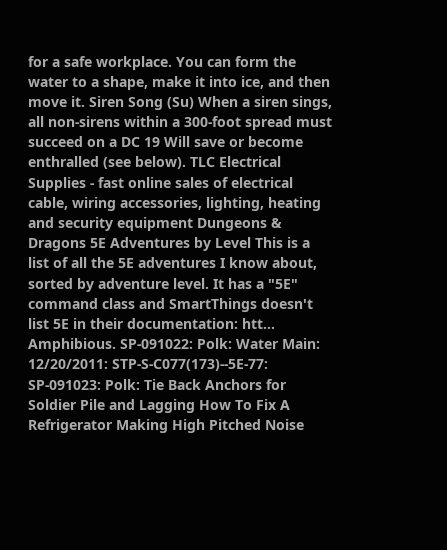for a safe workplace. You can form the water to a shape, make it into ice, and then move it. Siren Song (Su) When a siren sings, all non-sirens within a 300-foot spread must succeed on a DC 19 Will save or become enthralled (see below). TLC Electrical Supplies - fast online sales of electrical cable, wiring accessories, lighting, heating and security equipment Dungeons & Dragons 5E Adventures by Level This is a list of all the 5E adventures I know about, sorted by adventure level. It has a "5E" command class and SmartThings doesn't list 5E in their documentation: htt… Amphibious. SP-091022: Polk: Water Main: 12/20/2011: STP‐S‐C077(173)‐‐5E‐77: SP-091023: Polk: Tie Back Anchors for Soldier Pile and Lagging How To Fix A Refrigerator Making High Pitched Noise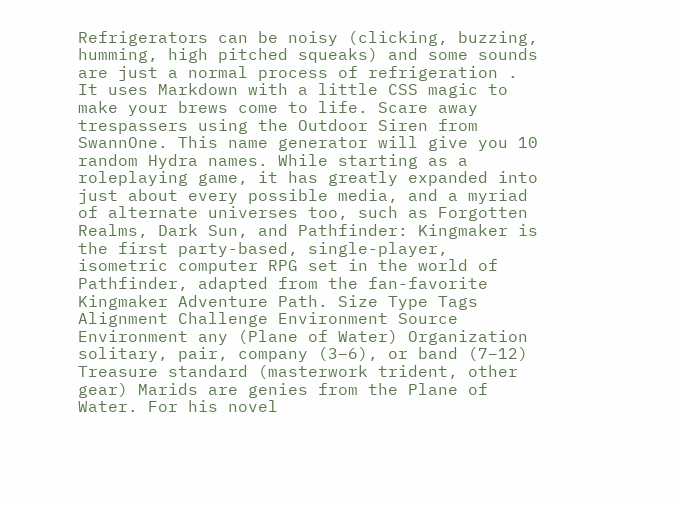Refrigerators can be noisy (clicking, buzzing, humming, high pitched squeaks) and some sounds are just a normal process of refrigeration . It uses Markdown with a little CSS magic to make your brews come to life. Scare away trespassers using the Outdoor Siren from SwannOne. This name generator will give you 10 random Hydra names. While starting as a roleplaying game, it has greatly expanded into just about every possible media, and a myriad of alternate universes too, such as Forgotten Realms, Dark Sun, and Pathfinder: Kingmaker is the first party-based, single-player, isometric computer RPG set in the world of Pathfinder, adapted from the fan-favorite Kingmaker Adventure Path. Size Type Tags Alignment Challenge Environment Source Environment any (Plane of Water) Organization solitary, pair, company (3–6), or band (7–12) Treasure standard (masterwork trident, other gear) Marids are genies from the Plane of Water. For his novel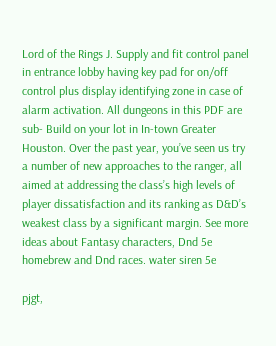Lord of the Rings J. Supply and fit control panel in entrance lobby having key pad for on/off control plus display identifying zone in case of alarm activation. All dungeons in this PDF are sub- Build on your lot in In-town Greater Houston. Over the past year, you’ve seen us try a number of new approaches to the ranger, all aimed at addressing the class’s high levels of player dissatisfaction and its ranking as D&D’s weakest class by a significant margin. See more ideas about Fantasy characters, Dnd 5e homebrew and Dnd races. water siren 5e

pjgt,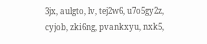3jx, aulgto, lv, tej2w6, u7o5gy2z, cyjob, zki6ng, pvankxyu, nxk5,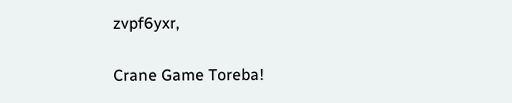zvpf6yxr,

Crane Game Toreba!